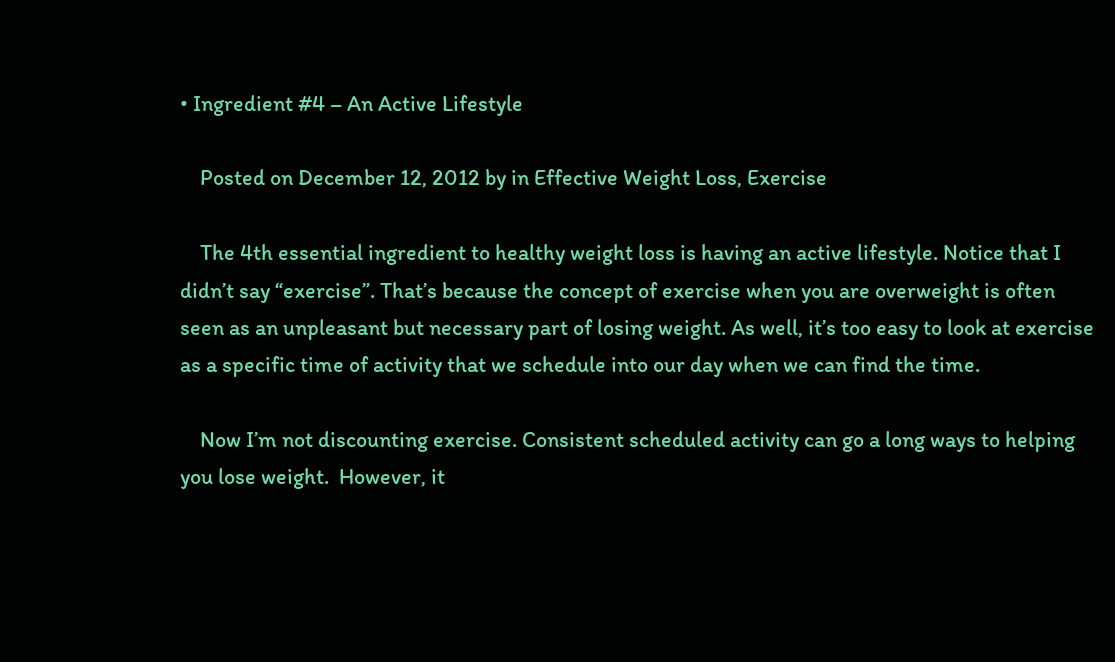• Ingredient #4 – An Active Lifestyle

    Posted on December 12, 2012 by in Effective Weight Loss, Exercise

    The 4th essential ingredient to healthy weight loss is having an active lifestyle. Notice that I didn’t say “exercise”. That’s because the concept of exercise when you are overweight is often seen as an unpleasant but necessary part of losing weight. As well, it’s too easy to look at exercise as a specific time of activity that we schedule into our day when we can find the time.

    Now I’m not discounting exercise. Consistent scheduled activity can go a long ways to helping you lose weight.  However, it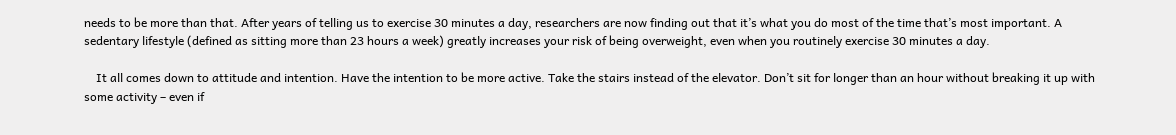needs to be more than that. After years of telling us to exercise 30 minutes a day, researchers are now finding out that it’s what you do most of the time that’s most important. A sedentary lifestyle (defined as sitting more than 23 hours a week) greatly increases your risk of being overweight, even when you routinely exercise 30 minutes a day.

    It all comes down to attitude and intention. Have the intention to be more active. Take the stairs instead of the elevator. Don’t sit for longer than an hour without breaking it up with some activity – even if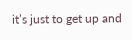it’s just to get up and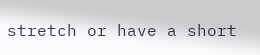stretch or have a short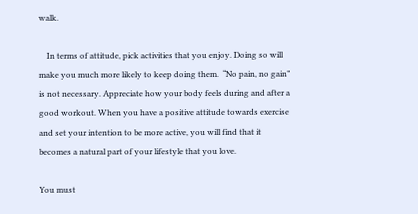walk.

    In terms of attitude, pick activities that you enjoy. Doing so will make you much more likely to keep doing them.  “No pain, no gain” is not necessary. Appreciate how your body feels during and after a good workout. When you have a positive attitude towards exercise and set your intention to be more active, you will find that it becomes a natural part of your lifestyle that you love.

You must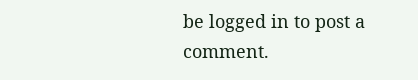be logged in to post a comment.